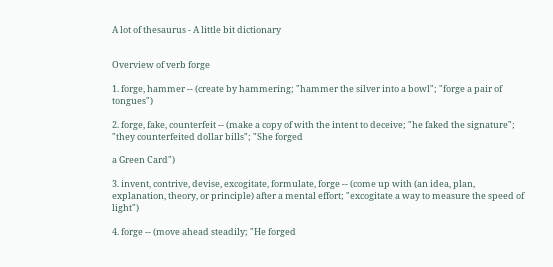A lot of thesaurus - A little bit dictionary


Overview of verb forge

1. forge, hammer -- (create by hammering; "hammer the silver into a bowl"; "forge a pair of tongues")

2. forge, fake, counterfeit -- (make a copy of with the intent to deceive; "he faked the signature"; "they counterfeited dollar bills"; "She forged

a Green Card")

3. invent, contrive, devise, excogitate, formulate, forge -- (come up with (an idea, plan, explanation, theory, or principle) after a mental effort; "excogitate a way to measure the speed of light")

4. forge -- (move ahead steadily; "He forged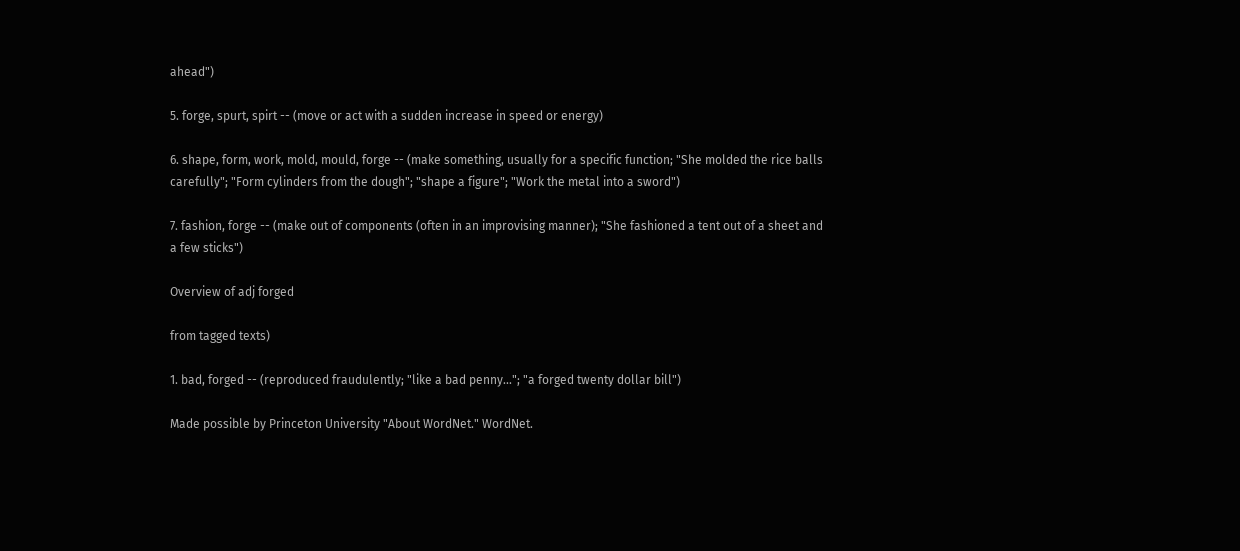ahead")

5. forge, spurt, spirt -- (move or act with a sudden increase in speed or energy)

6. shape, form, work, mold, mould, forge -- (make something, usually for a specific function; "She molded the rice balls carefully"; "Form cylinders from the dough"; "shape a figure"; "Work the metal into a sword")

7. fashion, forge -- (make out of components (often in an improvising manner); "She fashioned a tent out of a sheet and a few sticks")

Overview of adj forged

from tagged texts)

1. bad, forged -- (reproduced fraudulently; "like a bad penny..."; "a forged twenty dollar bill")

Made possible by Princeton University "About WordNet." WordNet.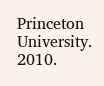Princeton University. 2010.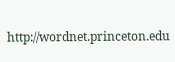http://wordnet.princeton.edu